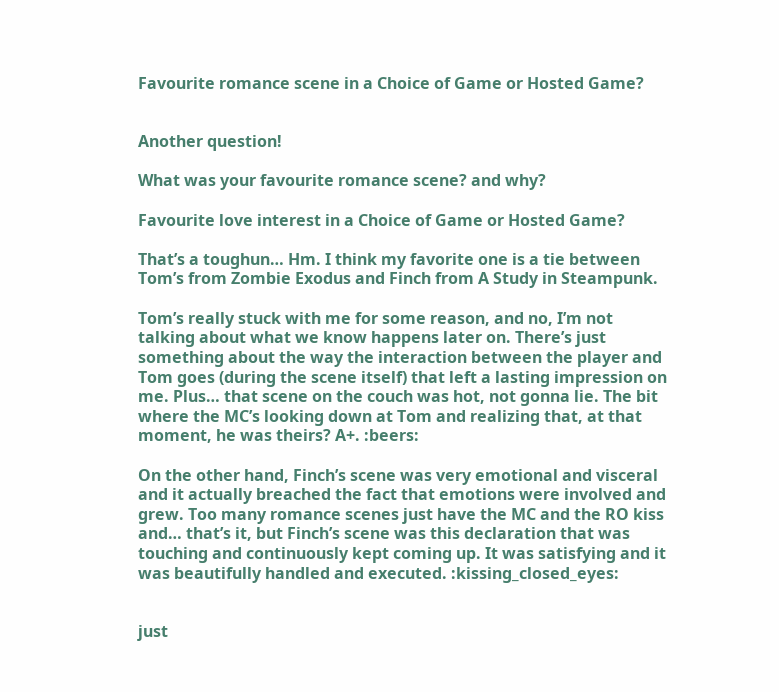Favourite romance scene in a Choice of Game or Hosted Game?


Another question!

What was your favourite romance scene? and why?

Favourite love interest in a Choice of Game or Hosted Game?

That’s a toughun… Hm. I think my favorite one is a tie between Tom’s from Zombie Exodus and Finch from A Study in Steampunk.

Tom’s really stuck with me for some reason, and no, I’m not talking about what we know happens later on. There’s just something about the way the interaction between the player and Tom goes (during the scene itself) that left a lasting impression on me. Plus… that scene on the couch was hot, not gonna lie. The bit where the MC’s looking down at Tom and realizing that, at that moment, he was theirs? A+. :beers:

On the other hand, Finch’s scene was very emotional and visceral and it actually breached the fact that emotions were involved and grew. Too many romance scenes just have the MC and the RO kiss and… that’s it, but Finch’s scene was this declaration that was touching and continuously kept coming up. It was satisfying and it was beautifully handled and executed. :kissing_closed_eyes:


just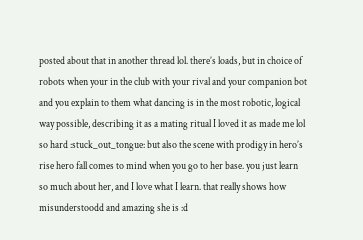posted about that in another thread lol. there’s loads, but in choice of robots when your in the club with your rival and your companion bot and you explain to them what dancing is in the most robotic, logical way possible, describing it as a mating ritual I loved it as made me lol so hard :stuck_out_tongue: but also the scene with prodigy in hero’s rise hero fall comes to mind when you go to her base. you just learn so much about her, and I love what I learn. that really shows how misunderstoodd and amazing she is :d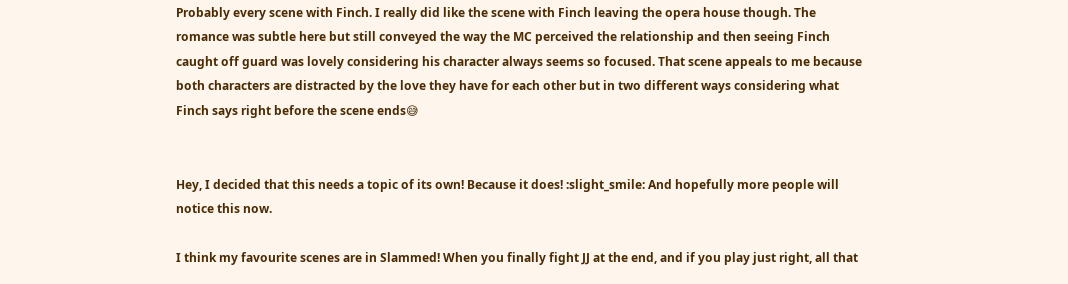Probably every scene with Finch. I really did like the scene with Finch leaving the opera house though. The romance was subtle here but still conveyed the way the MC perceived the relationship and then seeing Finch caught off guard was lovely considering his character always seems so focused. That scene appeals to me because both characters are distracted by the love they have for each other but in two different ways considering what Finch says right before the scene ends😅


Hey, I decided that this needs a topic of its own! Because it does! :slight_smile: And hopefully more people will notice this now.

I think my favourite scenes are in Slammed! When you finally fight JJ at the end, and if you play just right, all that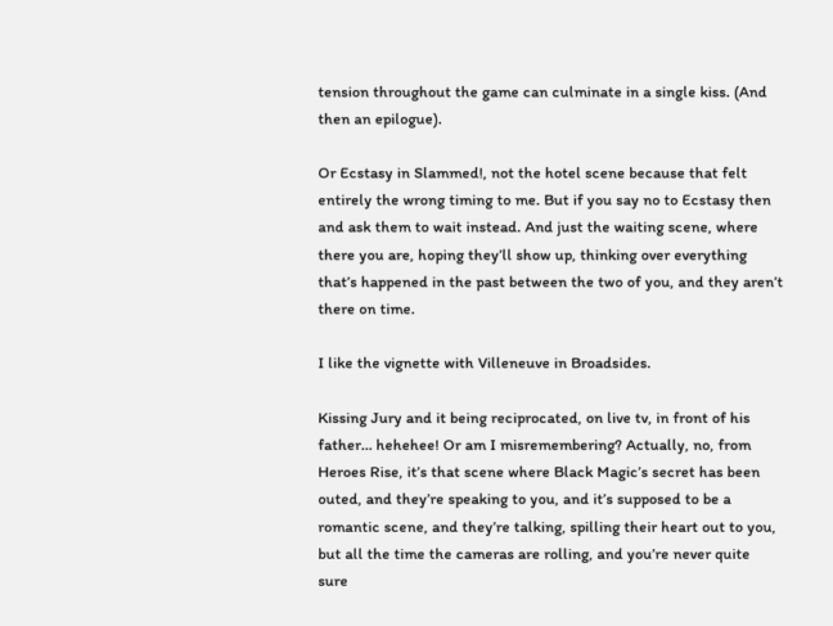tension throughout the game can culminate in a single kiss. (And then an epilogue).

Or Ecstasy in Slammed!, not the hotel scene because that felt entirely the wrong timing to me. But if you say no to Ecstasy then and ask them to wait instead. And just the waiting scene, where there you are, hoping they’ll show up, thinking over everything that’s happened in the past between the two of you, and they aren’t there on time.

I like the vignette with Villeneuve in Broadsides.

Kissing Jury and it being reciprocated, on live tv, in front of his father… hehehee! Or am I misremembering? Actually, no, from Heroes Rise, it’s that scene where Black Magic’s secret has been outed, and they’re speaking to you, and it’s supposed to be a romantic scene, and they’re talking, spilling their heart out to you, but all the time the cameras are rolling, and you’re never quite sure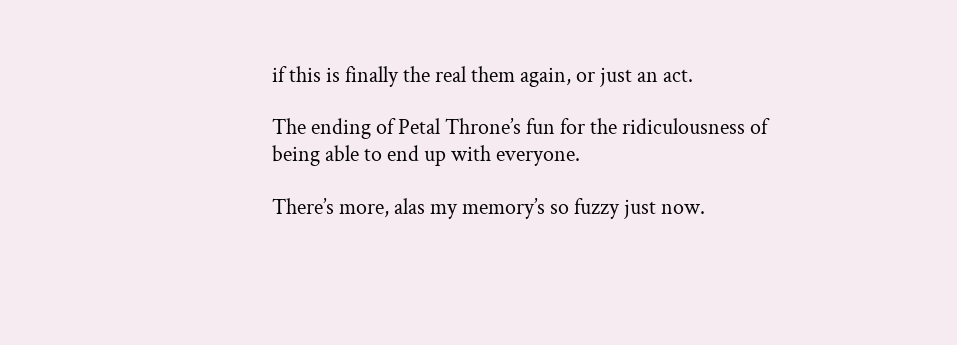if this is finally the real them again, or just an act.

The ending of Petal Throne’s fun for the ridiculousness of being able to end up with everyone.

There’s more, alas my memory’s so fuzzy just now.